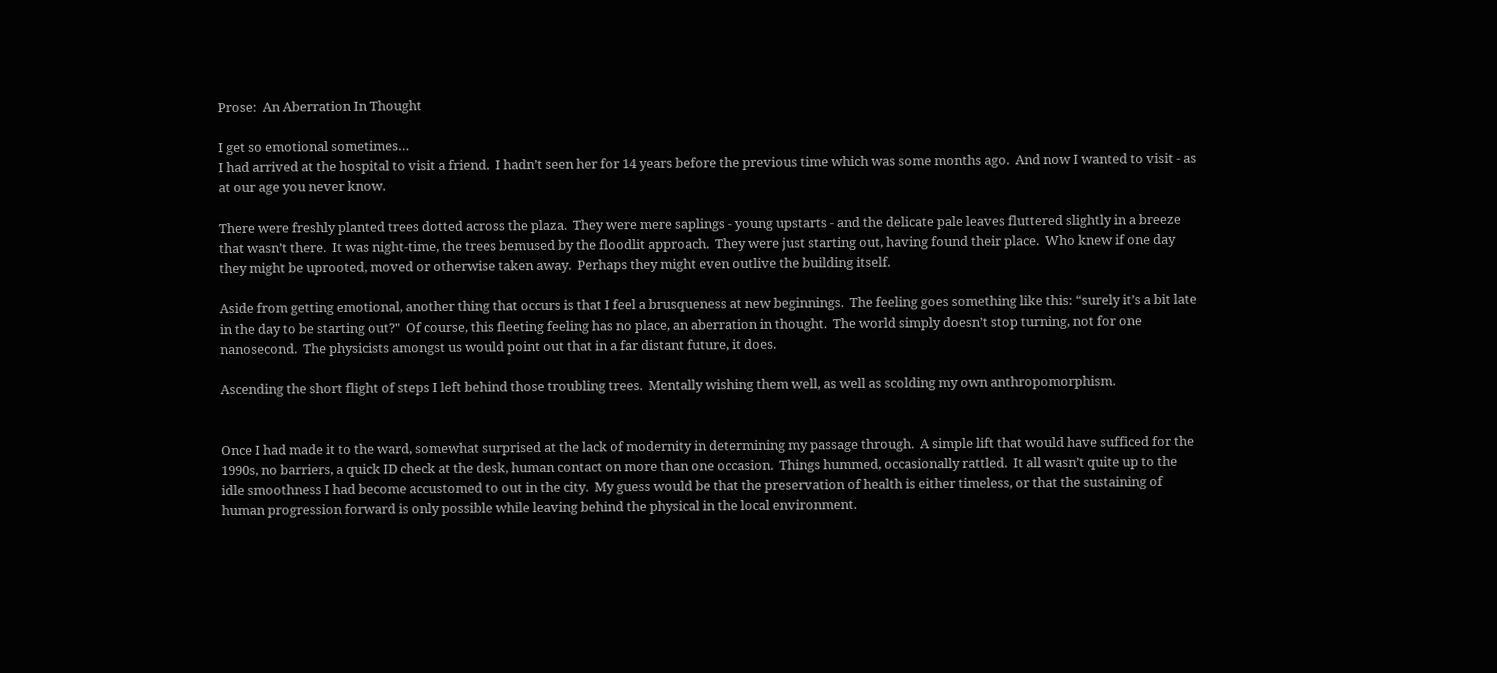Prose:  An Aberration In Thought

I get so emotional sometimes…
I had arrived at the hospital to visit a friend.  I hadn’t seen her for 14 years before the previous time which was some months ago.  And now I wanted to visit - as at our age you never know.

There were freshly planted trees dotted across the plaza.  They were mere saplings - young upstarts - and the delicate pale leaves fluttered slightly in a breeze that wasn’t there.  It was night-time, the trees bemused by the floodlit approach.  They were just starting out, having found their place.  Who knew if one day they might be uprooted, moved or otherwise taken away.  Perhaps they might even outlive the building itself.

Aside from getting emotional, another thing that occurs is that I feel a brusqueness at new beginnings.  The feeling goes something like this: “surely it’s a bit late in the day to be starting out?"  Of course, this fleeting feeling has no place, an aberration in thought.  The world simply doesn’t stop turning, not for one nanosecond.  The physicists amongst us would point out that in a far distant future, it does.

Ascending the short flight of steps I left behind those troubling trees.  Mentally wishing them well, as well as scolding my own anthropomorphism.


Once I had made it to the ward, somewhat surprised at the lack of modernity in determining my passage through.  A simple lift that would have sufficed for the 1990s, no barriers, a quick ID check at the desk, human contact on more than one occasion.  Things hummed, occasionally rattled.  It all wasn’t quite up to the idle smoothness I had become accustomed to out in the city.  My guess would be that the preservation of health is either timeless, or that the sustaining of human progression forward is only possible while leaving behind the physical in the local environment.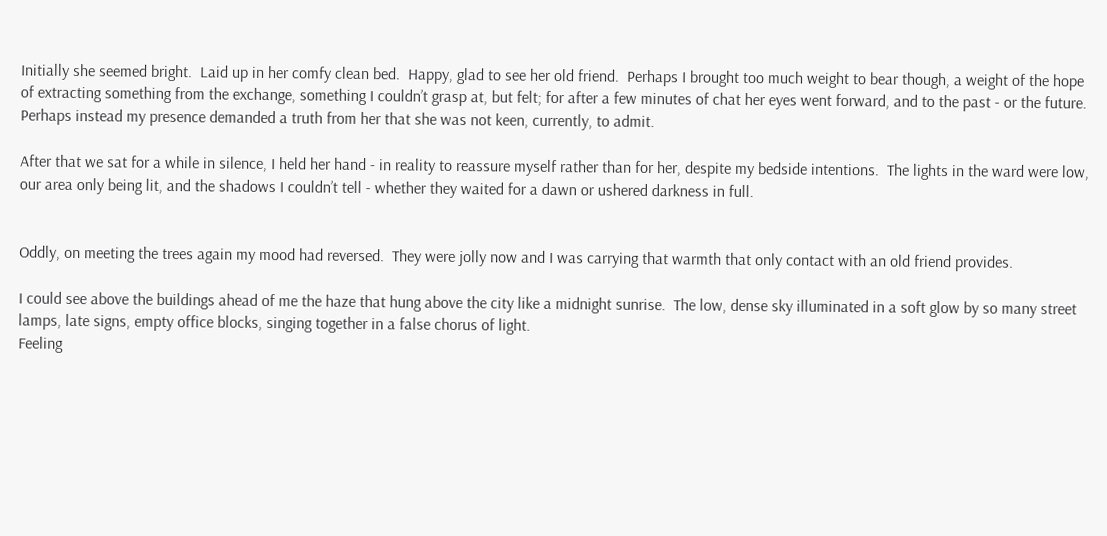Initially she seemed bright.  Laid up in her comfy clean bed.  Happy, glad to see her old friend.  Perhaps I brought too much weight to bear though, a weight of the hope of extracting something from the exchange, something I couldn’t grasp at, but felt; for after a few minutes of chat her eyes went forward, and to the past - or the future.  Perhaps instead my presence demanded a truth from her that she was not keen, currently, to admit.

After that we sat for a while in silence, I held her hand - in reality to reassure myself rather than for her, despite my bedside intentions.  The lights in the ward were low, our area only being lit, and the shadows I couldn’t tell - whether they waited for a dawn or ushered darkness in full.


Oddly, on meeting the trees again my mood had reversed.  They were jolly now and I was carrying that warmth that only contact with an old friend provides.

I could see above the buildings ahead of me the haze that hung above the city like a midnight sunrise.  The low, dense sky illuminated in a soft glow by so many street lamps, late signs, empty office blocks, singing together in a false chorus of light.
Feeling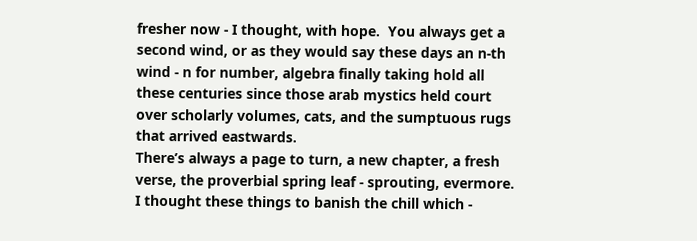fresher now - I thought, with hope.  You always get a second wind, or as they would say these days an n-th wind - n for number, algebra finally taking hold all these centuries since those arab mystics held court over scholarly volumes, cats, and the sumptuous rugs that arrived eastwards.
There’s always a page to turn, a new chapter, a fresh verse, the proverbial spring leaf - sprouting, evermore.
I thought these things to banish the chill which -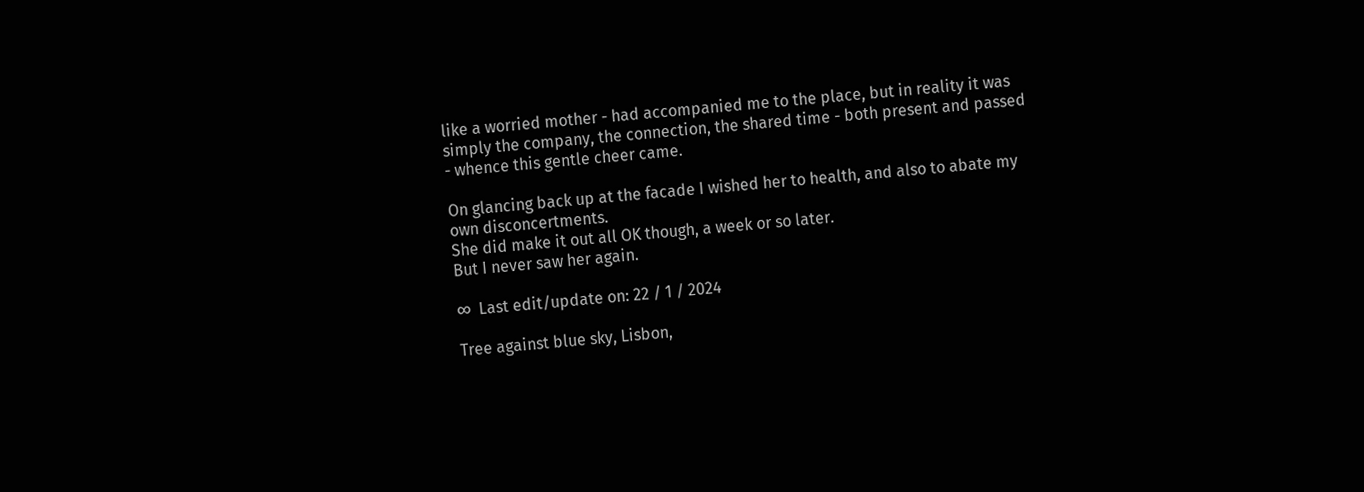like a worried mother - had accompanied me to the place, but in reality it was simply the company, the connection, the shared time - both present and passed - whence this gentle cheer came.

On glancing back up at the facade I wished her to health, and also to abate my own disconcertments.
She did make it out all OK though, a week or so later.
But I never saw her again.

∞  Last edit/update on: 22 / 1 / 2024

Tree against blue sky, Lisbon,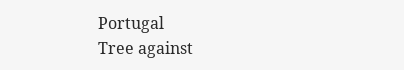Portugal
Tree against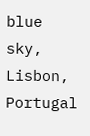blue sky, Lisbon, Portugal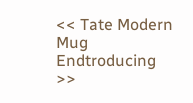<< Tate Modern Mug
Endtroducing >>